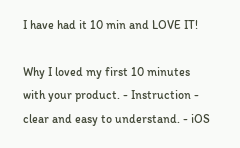I have had it 10 min and LOVE IT!

Why I loved my first 10 minutes with your product. - Instruction - clear and easy to understand. - iOS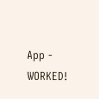App - WORKED!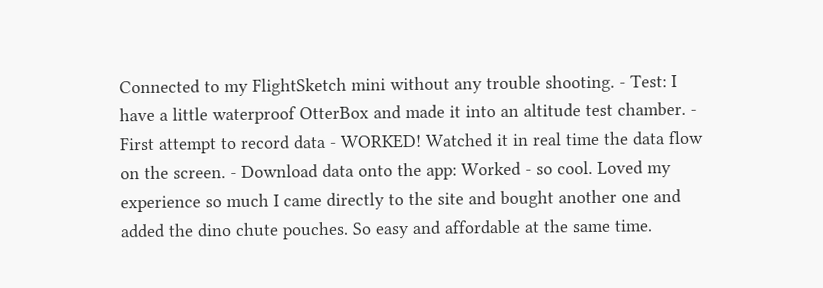Connected to my FlightSketch mini without any trouble shooting. - Test: I have a little waterproof OtterBox and made it into an altitude test chamber. - First attempt to record data - WORKED! Watched it in real time the data flow on the screen. - Download data onto the app: Worked - so cool. Loved my experience so much I came directly to the site and bought another one and added the dino chute pouches. So easy and affordable at the same time.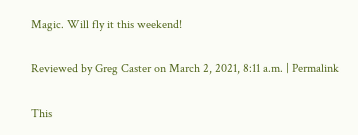Magic. Will fly it this weekend!

Reviewed by Greg Caster on March 2, 2021, 8:11 a.m. | Permalink

This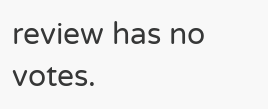review has no votes.